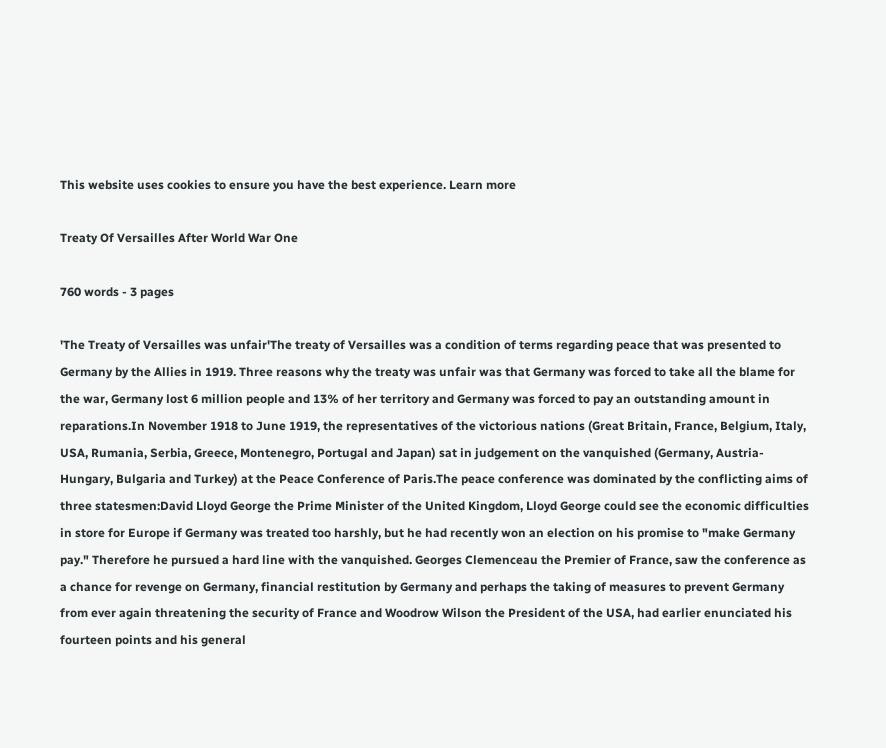This website uses cookies to ensure you have the best experience. Learn more

Treaty Of Versailles After World War One

760 words - 3 pages

'The Treaty of Versailles was unfair'The treaty of Versailles was a condition of terms regarding peace that was presented to Germany by the Allies in 1919. Three reasons why the treaty was unfair was that Germany was forced to take all the blame for the war, Germany lost 6 million people and 13% of her territory and Germany was forced to pay an outstanding amount in reparations.In November 1918 to June 1919, the representatives of the victorious nations (Great Britain, France, Belgium, Italy, USA, Rumania, Serbia, Greece, Montenegro, Portugal and Japan) sat in judgement on the vanquished (Germany, Austria-Hungary, Bulgaria and Turkey) at the Peace Conference of Paris.The peace conference was dominated by the conflicting aims of three statesmen:David Lloyd George the Prime Minister of the United Kingdom, Lloyd George could see the economic difficulties in store for Europe if Germany was treated too harshly, but he had recently won an election on his promise to "make Germany pay." Therefore he pursued a hard line with the vanquished. Georges Clemenceau the Premier of France, saw the conference as a chance for revenge on Germany, financial restitution by Germany and perhaps the taking of measures to prevent Germany from ever again threatening the security of France and Woodrow Wilson the President of the USA, had earlier enunciated his fourteen points and his general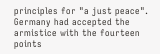principles for "a just peace". Germany had accepted the armistice with the fourteen points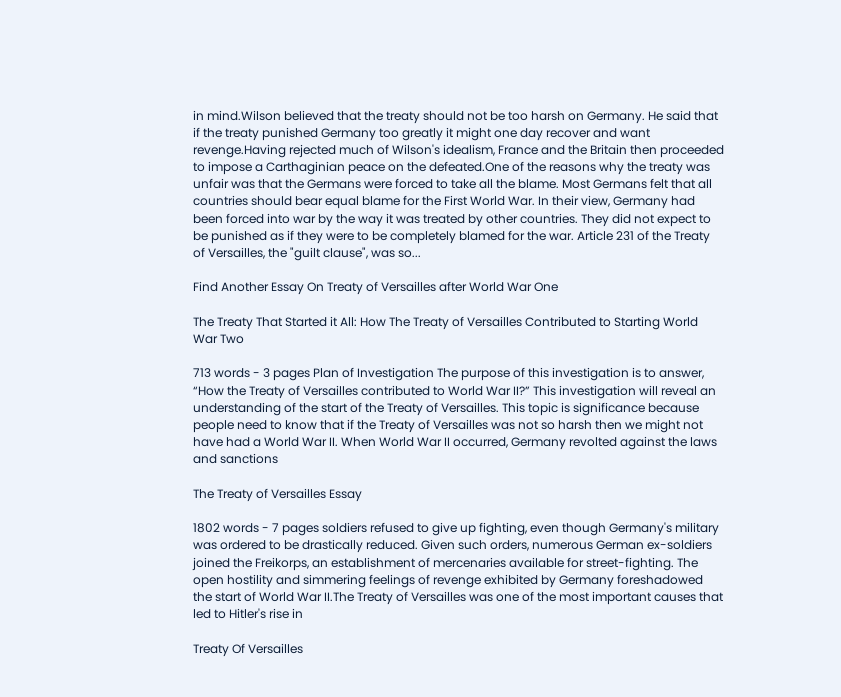in mind.Wilson believed that the treaty should not be too harsh on Germany. He said that if the treaty punished Germany too greatly it might one day recover and want revenge.Having rejected much of Wilson's idealism, France and the Britain then proceeded to impose a Carthaginian peace on the defeated.One of the reasons why the treaty was unfair was that the Germans were forced to take all the blame. Most Germans felt that all countries should bear equal blame for the First World War. In their view, Germany had been forced into war by the way it was treated by other countries. They did not expect to be punished as if they were to be completely blamed for the war. Article 231 of the Treaty of Versailles, the "guilt clause", was so...

Find Another Essay On Treaty of Versailles after World War One

The Treaty That Started it All: How The Treaty of Versailles Contributed to Starting World War Two

713 words - 3 pages Plan of Investigation The purpose of this investigation is to answer, “How the Treaty of Versailles contributed to World War II?” This investigation will reveal an understanding of the start of the Treaty of Versailles. This topic is significance because people need to know that if the Treaty of Versailles was not so harsh then we might not have had a World War II. When World War II occurred, Germany revolted against the laws and sanctions

The Treaty of Versailles Essay

1802 words - 7 pages soldiers refused to give up fighting, even though Germany's military was ordered to be drastically reduced. Given such orders, numerous German ex-soldiers joined the Freikorps, an establishment of mercenaries available for street-fighting. The open hostility and simmering feelings of revenge exhibited by Germany foreshadowed the start of World War II.The Treaty of Versailles was one of the most important causes that led to Hitler's rise in

Treaty Of Versailles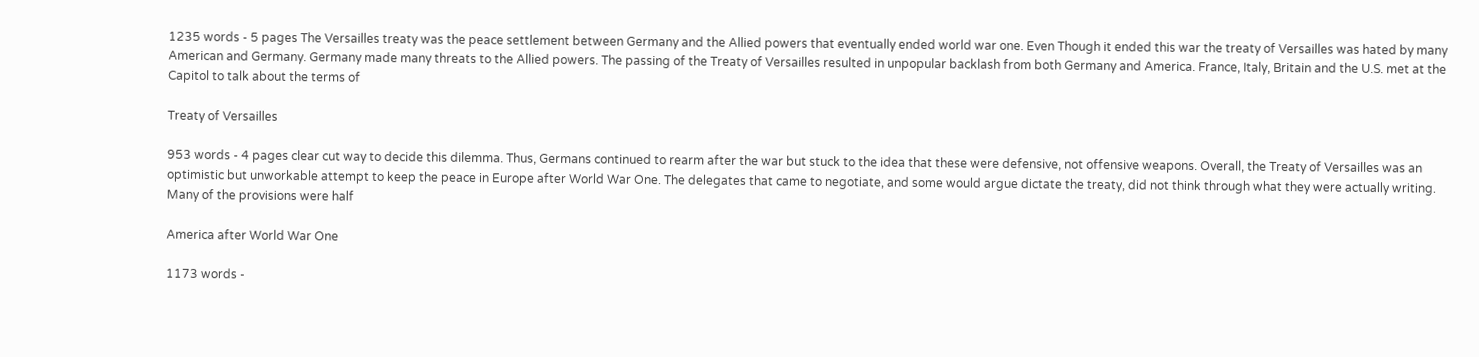1235 words - 5 pages The Versailles treaty was the peace settlement between Germany and the Allied powers that eventually ended world war one. Even Though it ended this war the treaty of Versailles was hated by many American and Germany. Germany made many threats to the Allied powers. The passing of the Treaty of Versailles resulted in unpopular backlash from both Germany and America. France, Italy, Britain and the U.S. met at the Capitol to talk about the terms of

Treaty of Versailles

953 words - 4 pages clear cut way to decide this dilemma. Thus, Germans continued to rearm after the war but stuck to the idea that these were defensive, not offensive weapons. Overall, the Treaty of Versailles was an optimistic but unworkable attempt to keep the peace in Europe after World War One. The delegates that came to negotiate, and some would argue dictate the treaty, did not think through what they were actually writing. Many of the provisions were half

America after World War One

1173 words -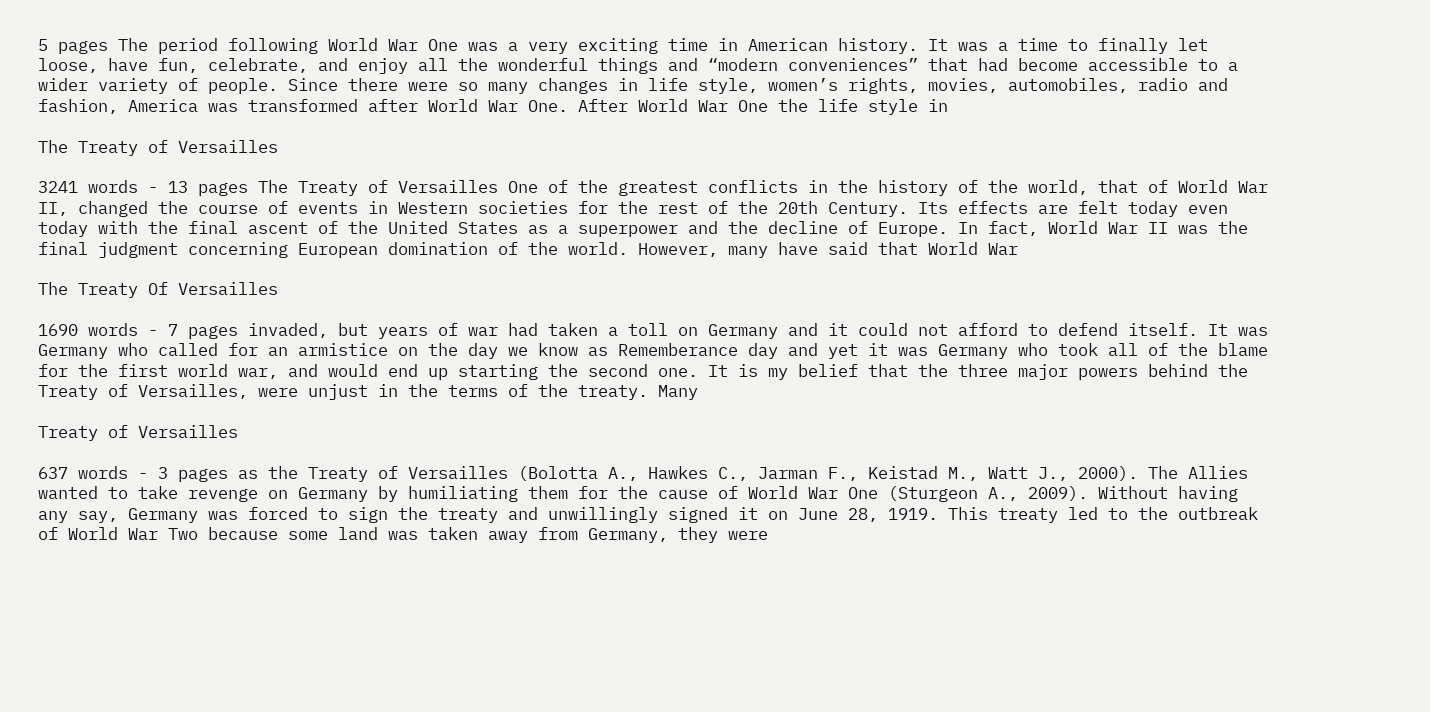5 pages The period following World War One was a very exciting time in American history. It was a time to finally let loose, have fun, celebrate, and enjoy all the wonderful things and “modern conveniences” that had become accessible to a wider variety of people. Since there were so many changes in life style, women’s rights, movies, automobiles, radio and fashion, America was transformed after World War One. After World War One the life style in

The Treaty of Versailles

3241 words - 13 pages The Treaty of Versailles One of the greatest conflicts in the history of the world, that of World War II, changed the course of events in Western societies for the rest of the 20th Century. Its effects are felt today even today with the final ascent of the United States as a superpower and the decline of Europe. In fact, World War II was the final judgment concerning European domination of the world. However, many have said that World War

The Treaty Of Versailles

1690 words - 7 pages invaded, but years of war had taken a toll on Germany and it could not afford to defend itself. It was Germany who called for an armistice on the day we know as Rememberance day and yet it was Germany who took all of the blame for the first world war, and would end up starting the second one. It is my belief that the three major powers behind the Treaty of Versailles, were unjust in the terms of the treaty. Many

Treaty of Versailles

637 words - 3 pages as the Treaty of Versailles (Bolotta A., Hawkes C., Jarman F., Keistad M., Watt J., 2000). The Allies wanted to take revenge on Germany by humiliating them for the cause of World War One (Sturgeon A., 2009). Without having any say, Germany was forced to sign the treaty and unwillingly signed it on June 28, 1919. This treaty led to the outbreak of World War Two because some land was taken away from Germany, they were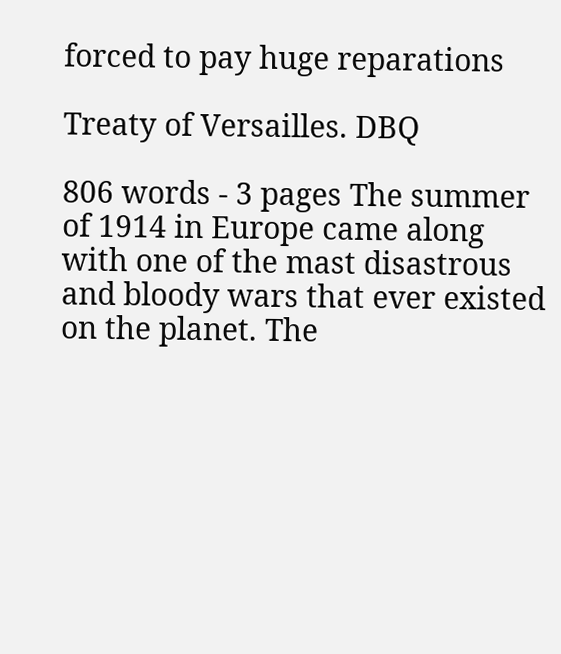forced to pay huge reparations

Treaty of Versailles. DBQ

806 words - 3 pages The summer of 1914 in Europe came along with one of the mast disastrous and bloody wars that ever existed on the planet. The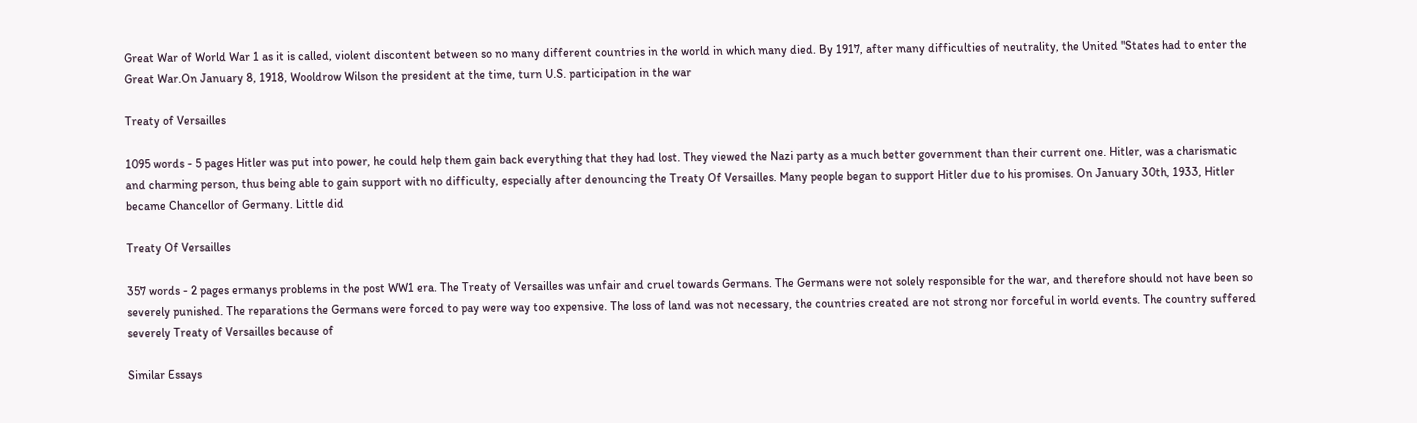Great War of World War 1 as it is called, violent discontent between so no many different countries in the world in which many died. By 1917, after many difficulties of neutrality, the United "States had to enter the Great War.On January 8, 1918, Wooldrow Wilson the president at the time, turn U.S. participation in the war

Treaty of Versailles

1095 words - 5 pages Hitler was put into power, he could help them gain back everything that they had lost. They viewed the Nazi party as a much better government than their current one. Hitler, was a charismatic and charming person, thus being able to gain support with no difficulty, especially after denouncing the Treaty Of Versailles. Many people began to support Hitler due to his promises. On January 30th, 1933, Hitler became Chancellor of Germany. Little did

Treaty Of Versailles

357 words - 2 pages ermanys problems in the post WW1 era. The Treaty of Versailles was unfair and cruel towards Germans. The Germans were not solely responsible for the war, and therefore should not have been so severely punished. The reparations the Germans were forced to pay were way too expensive. The loss of land was not necessary, the countries created are not strong nor forceful in world events. The country suffered severely Treaty of Versailles because of

Similar Essays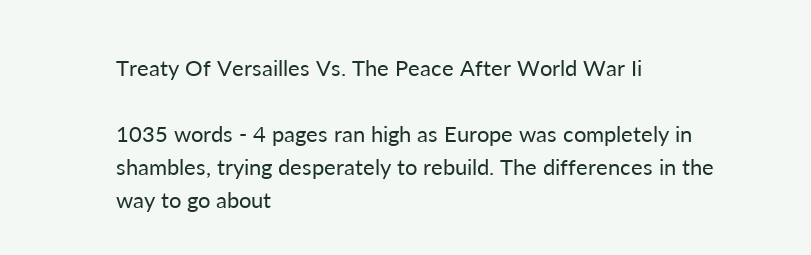Treaty Of Versailles Vs. The Peace After World War Ii

1035 words - 4 pages ran high as Europe was completely in shambles, trying desperately to rebuild. The differences in the way to go about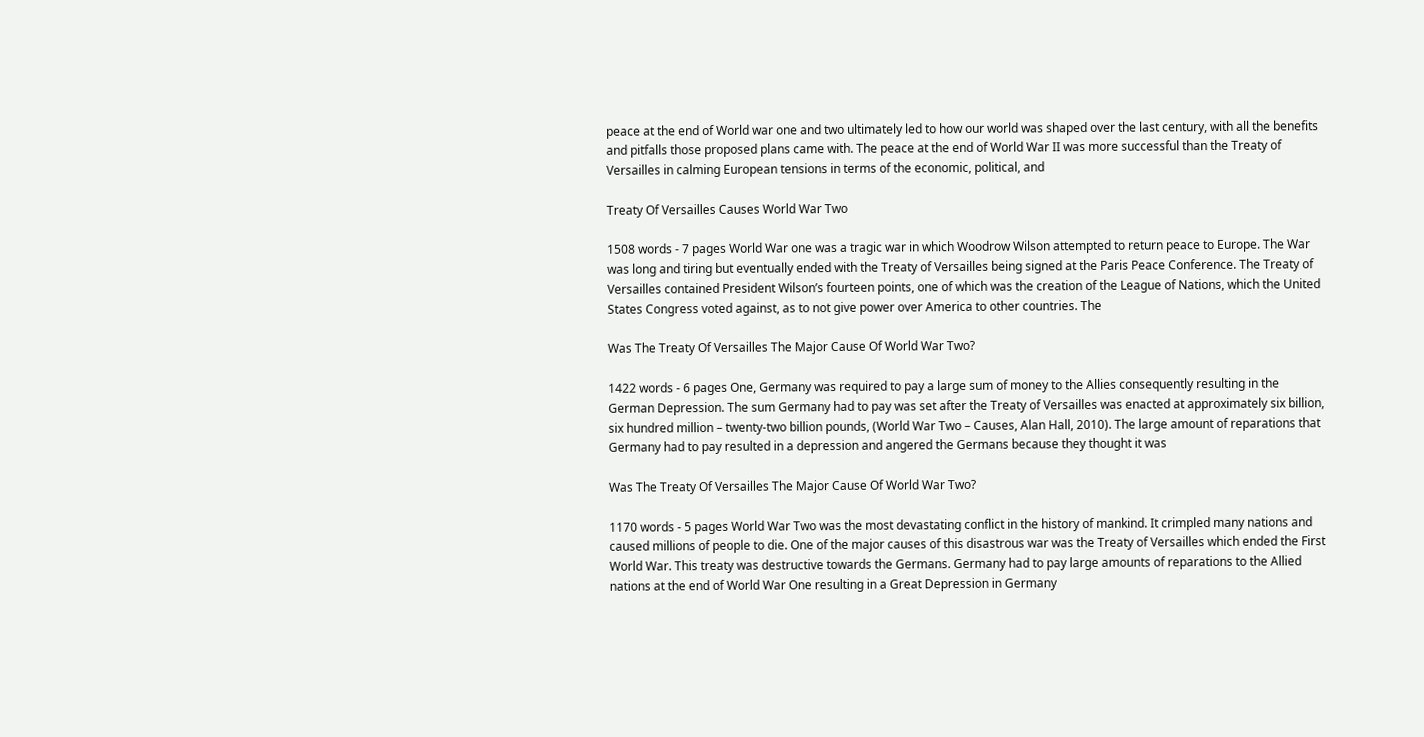peace at the end of World war one and two ultimately led to how our world was shaped over the last century, with all the benefits and pitfalls those proposed plans came with. The peace at the end of World War II was more successful than the Treaty of Versailles in calming European tensions in terms of the economic, political, and

Treaty Of Versailles Causes World War Two

1508 words - 7 pages World War one was a tragic war in which Woodrow Wilson attempted to return peace to Europe. The War was long and tiring but eventually ended with the Treaty of Versailles being signed at the Paris Peace Conference. The Treaty of Versailles contained President Wilson’s fourteen points, one of which was the creation of the League of Nations, which the United States Congress voted against, as to not give power over America to other countries. The

Was The Treaty Of Versailles The Major Cause Of World War Two?

1422 words - 6 pages One, Germany was required to pay a large sum of money to the Allies consequently resulting in the German Depression. The sum Germany had to pay was set after the Treaty of Versailles was enacted at approximately six billion, six hundred million – twenty-two billion pounds, (World War Two – Causes, Alan Hall, 2010). The large amount of reparations that Germany had to pay resulted in a depression and angered the Germans because they thought it was

Was The Treaty Of Versailles The Major Cause Of World War Two?

1170 words - 5 pages World War Two was the most devastating conflict in the history of mankind. It crimpled many nations and caused millions of people to die. One of the major causes of this disastrous war was the Treaty of Versailles which ended the First World War. This treaty was destructive towards the Germans. Germany had to pay large amounts of reparations to the Allied nations at the end of World War One resulting in a Great Depression in Germany